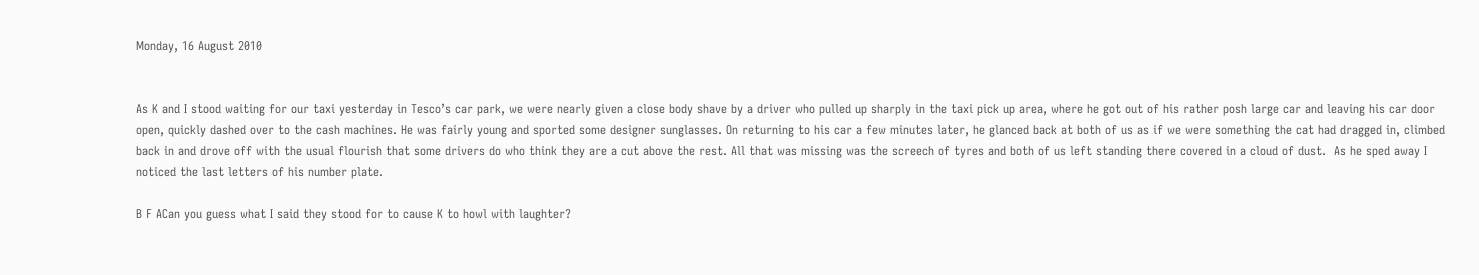Monday, 16 August 2010


As K and I stood waiting for our taxi yesterday in Tesco’s car park, we were nearly given a close body shave by a driver who pulled up sharply in the taxi pick up area, where he got out of his rather posh large car and leaving his car door open, quickly dashed over to the cash machines. He was fairly young and sported some designer sunglasses. On returning to his car a few minutes later, he glanced back at both of us as if we were something the cat had dragged in, climbed back in and drove off with the usual flourish that some drivers do who think they are a cut above the rest. All that was missing was the screech of tyres and both of us left standing there covered in a cloud of dust.  As he sped away I noticed the last letters of his number plate.

B F ACan you guess what I said they stood for to cause K to howl with laughter?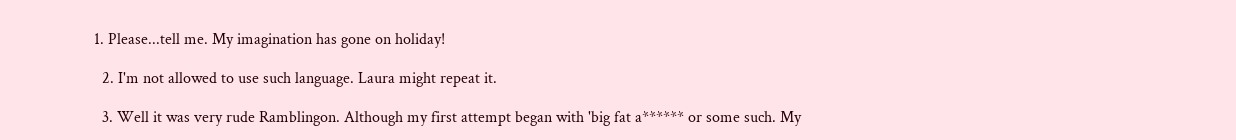1. Please...tell me. My imagination has gone on holiday!

  2. I'm not allowed to use such language. Laura might repeat it.

  3. Well it was very rude Ramblingon. Although my first attempt began with 'big fat a****** or some such. My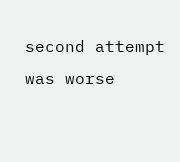second attempt was worse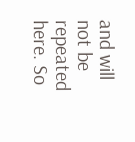and will not be repeated here. So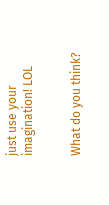just use your imagination! LOL


What do you think?